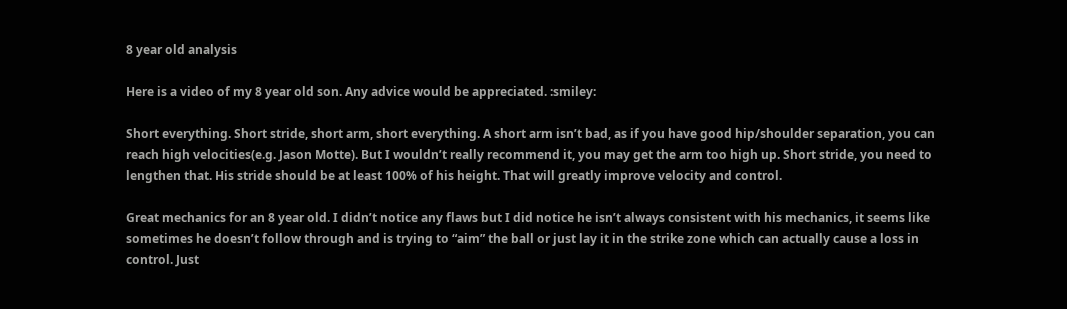8 year old analysis

Here is a video of my 8 year old son. Any advice would be appreciated. :smiley:

Short everything. Short stride, short arm, short everything. A short arm isn’t bad, as if you have good hip/shoulder separation, you can reach high velocities(e.g. Jason Motte). But I wouldn’t really recommend it, you may get the arm too high up. Short stride, you need to lengthen that. His stride should be at least 100% of his height. That will greatly improve velocity and control.

Great mechanics for an 8 year old. I didn’t notice any flaws but I did notice he isn’t always consistent with his mechanics, it seems like sometimes he doesn’t follow through and is trying to “aim” the ball or just lay it in the strike zone which can actually cause a loss in control. Just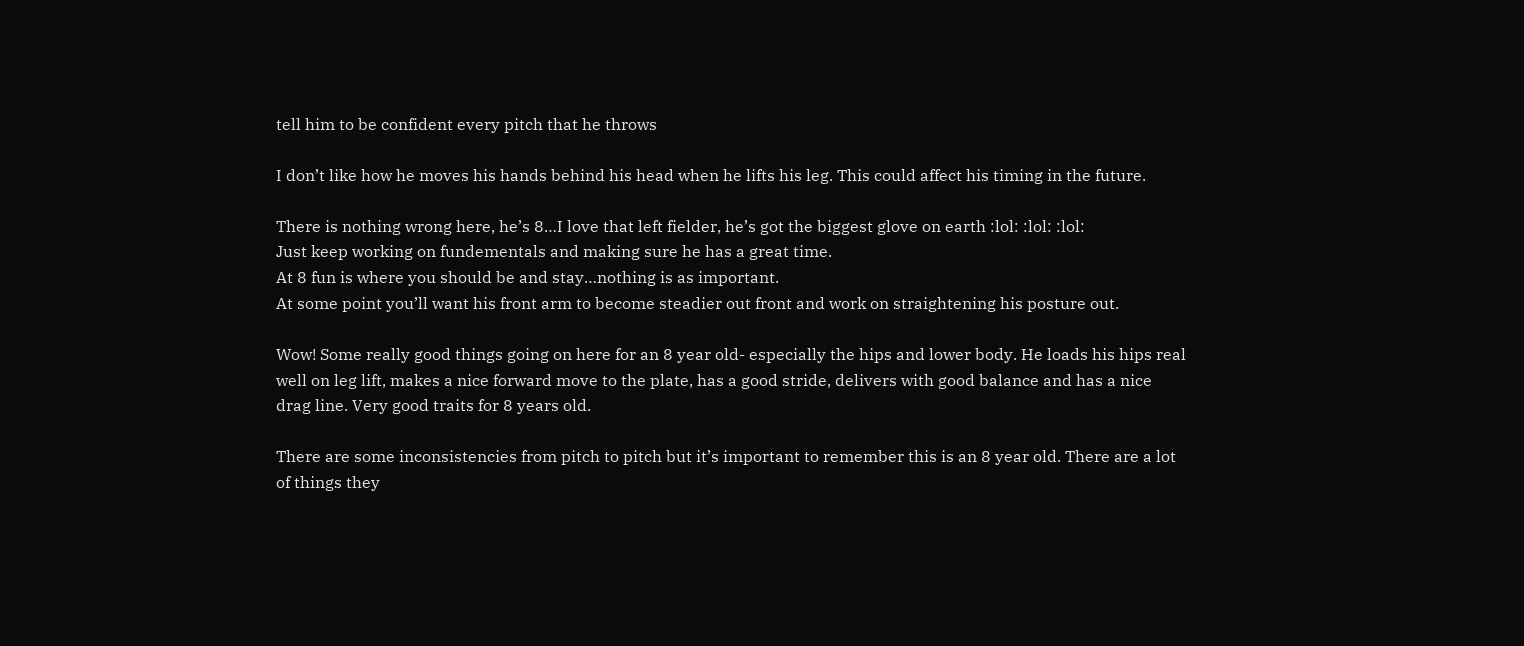tell him to be confident every pitch that he throws

I don’t like how he moves his hands behind his head when he lifts his leg. This could affect his timing in the future.

There is nothing wrong here, he’s 8…I love that left fielder, he’s got the biggest glove on earth :lol: :lol: :lol:
Just keep working on fundementals and making sure he has a great time.
At 8 fun is where you should be and stay…nothing is as important.
At some point you’ll want his front arm to become steadier out front and work on straightening his posture out.

Wow! Some really good things going on here for an 8 year old- especially the hips and lower body. He loads his hips real well on leg lift, makes a nice forward move to the plate, has a good stride, delivers with good balance and has a nice drag line. Very good traits for 8 years old.

There are some inconsistencies from pitch to pitch but it’s important to remember this is an 8 year old. There are a lot of things they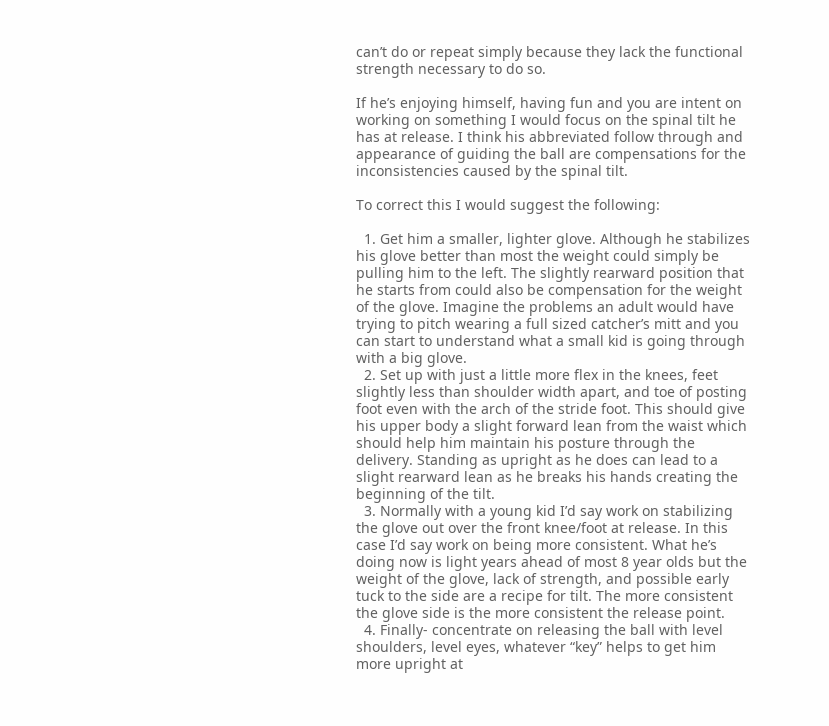can’t do or repeat simply because they lack the functional strength necessary to do so.

If he’s enjoying himself, having fun and you are intent on working on something I would focus on the spinal tilt he has at release. I think his abbreviated follow through and appearance of guiding the ball are compensations for the inconsistencies caused by the spinal tilt.

To correct this I would suggest the following:

  1. Get him a smaller, lighter glove. Although he stabilizes his glove better than most the weight could simply be pulling him to the left. The slightly rearward position that he starts from could also be compensation for the weight of the glove. Imagine the problems an adult would have trying to pitch wearing a full sized catcher’s mitt and you can start to understand what a small kid is going through with a big glove.
  2. Set up with just a little more flex in the knees, feet slightly less than shoulder width apart, and toe of posting foot even with the arch of the stride foot. This should give his upper body a slight forward lean from the waist which should help him maintain his posture through the delivery. Standing as upright as he does can lead to a slight rearward lean as he breaks his hands creating the beginning of the tilt.
  3. Normally with a young kid I’d say work on stabilizing the glove out over the front knee/foot at release. In this case I’d say work on being more consistent. What he’s doing now is light years ahead of most 8 year olds but the weight of the glove, lack of strength, and possible early tuck to the side are a recipe for tilt. The more consistent the glove side is the more consistent the release point.
  4. Finally- concentrate on releasing the ball with level shoulders, level eyes, whatever “key” helps to get him more upright at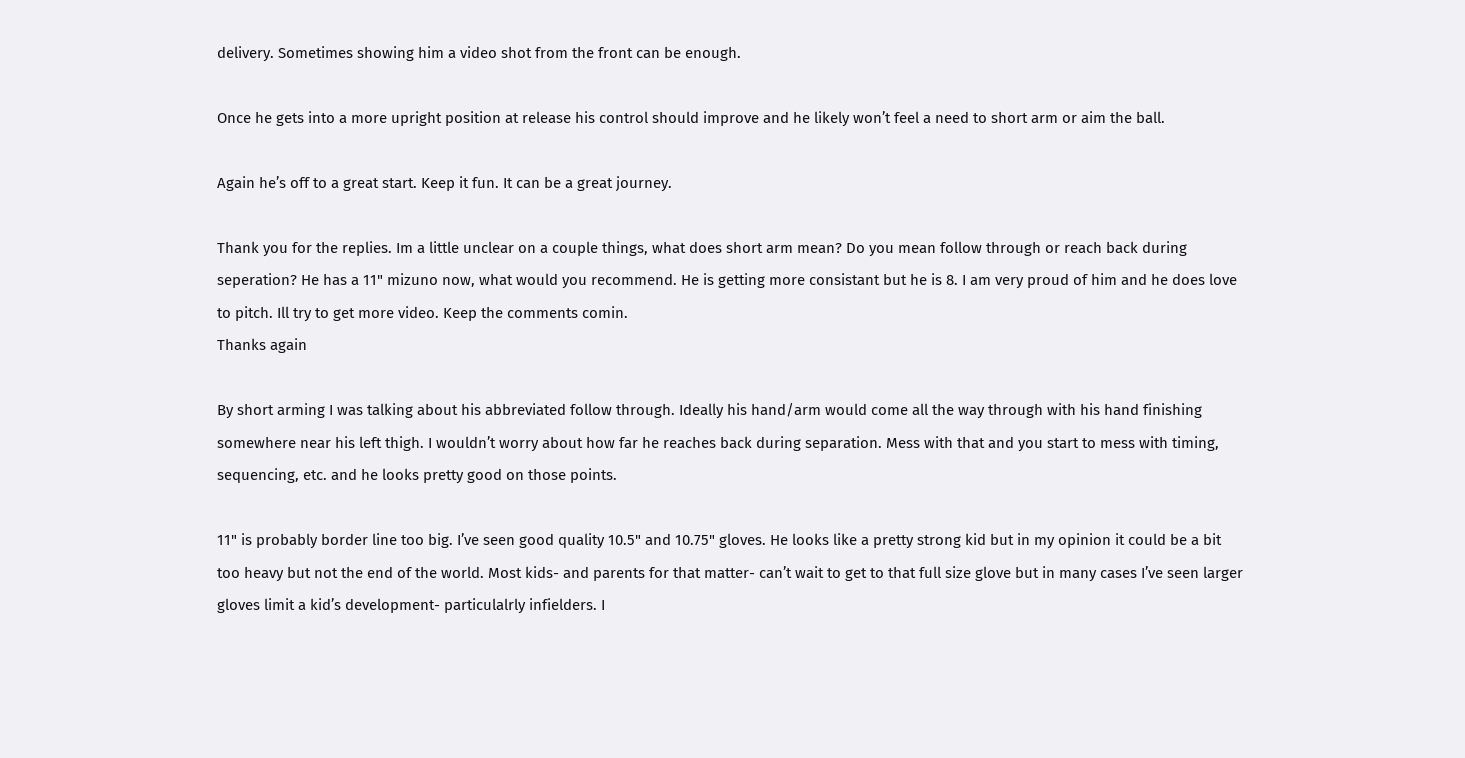delivery. Sometimes showing him a video shot from the front can be enough.

Once he gets into a more upright position at release his control should improve and he likely won’t feel a need to short arm or aim the ball.

Again he’s off to a great start. Keep it fun. It can be a great journey.

Thank you for the replies. Im a little unclear on a couple things, what does short arm mean? Do you mean follow through or reach back during seperation? He has a 11" mizuno now, what would you recommend. He is getting more consistant but he is 8. I am very proud of him and he does love to pitch. Ill try to get more video. Keep the comments comin.
Thanks again

By short arming I was talking about his abbreviated follow through. Ideally his hand/arm would come all the way through with his hand finishing somewhere near his left thigh. I wouldn’t worry about how far he reaches back during separation. Mess with that and you start to mess with timing, sequencing, etc. and he looks pretty good on those points.

11" is probably border line too big. I’ve seen good quality 10.5" and 10.75" gloves. He looks like a pretty strong kid but in my opinion it could be a bit too heavy but not the end of the world. Most kids- and parents for that matter- can’t wait to get to that full size glove but in many cases I’ve seen larger gloves limit a kid’s development- particulalrly infielders. I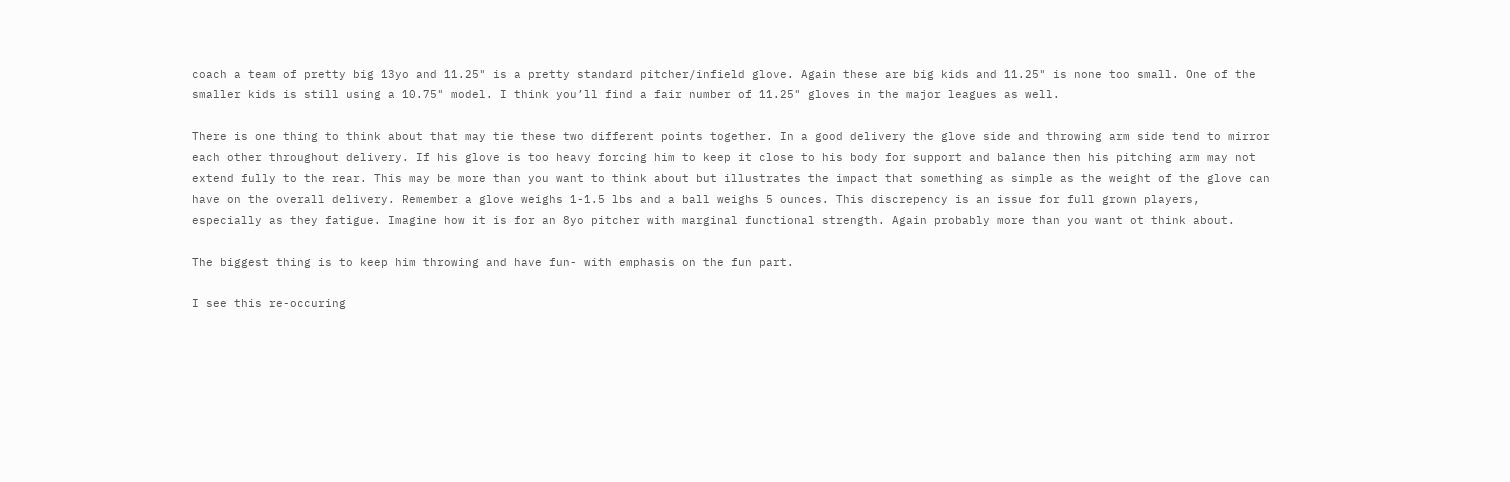coach a team of pretty big 13yo and 11.25" is a pretty standard pitcher/infield glove. Again these are big kids and 11.25" is none too small. One of the smaller kids is still using a 10.75" model. I think you’ll find a fair number of 11.25" gloves in the major leagues as well.

There is one thing to think about that may tie these two different points together. In a good delivery the glove side and throwing arm side tend to mirror each other throughout delivery. If his glove is too heavy forcing him to keep it close to his body for support and balance then his pitching arm may not extend fully to the rear. This may be more than you want to think about but illustrates the impact that something as simple as the weight of the glove can have on the overall delivery. Remember a glove weighs 1-1.5 lbs and a ball weighs 5 ounces. This discrepency is an issue for full grown players, especially as they fatigue. Imagine how it is for an 8yo pitcher with marginal functional strength. Again probably more than you want ot think about.

The biggest thing is to keep him throwing and have fun- with emphasis on the fun part.

I see this re-occuring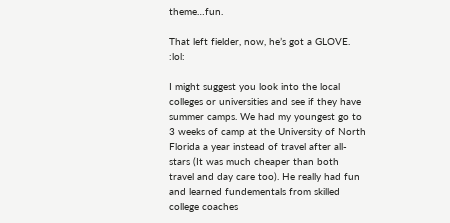theme…fun.

That left fielder, now, he’s got a GLOVE. :lol:

I might suggest you look into the local colleges or universities and see if they have summer camps. We had my youngest go to 3 weeks of camp at the University of North Florida a year instead of travel after all-stars (It was much cheaper than both travel and day care too). He really had fun and learned fundementals from skilled college coaches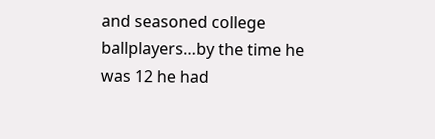and seasoned college ballplayers…by the time he was 12 he had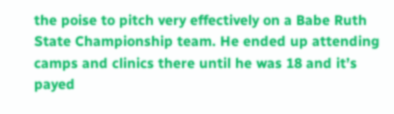the poise to pitch very effectively on a Babe Ruth State Championship team. He ended up attending camps and clinics there until he was 18 and it’s payed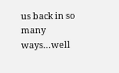us back in so many ways…well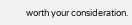worth your consideration.